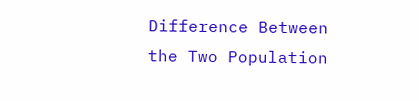Difference Between the Two Population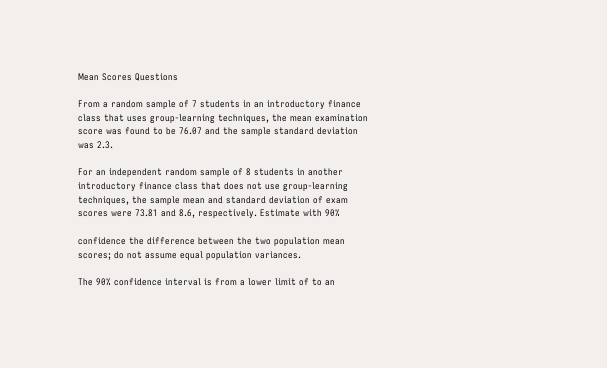Mean Scores Questions

From a random sample of 7 students in an introductory finance class that uses group-learning techniques, the mean examination score was found to be 76.07 and the sample standard deviation was 2.3.

For an independent random sample of 8 students in another introductory finance class that does not use group-learning techniques, the sample mean and standard deviation of exam scores were 73.81 and 8.6, respectively. Estimate with 90%

confidence the difference between the two population mean scores; do not assume equal population variances.

The 90% confidence interval is from a lower limit of to an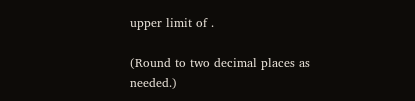upper limit of .

(Round to two decimal places as needed.)